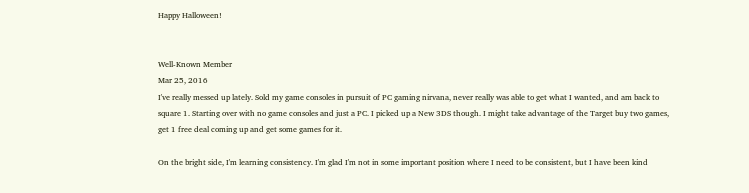Happy Halloween!


Well-Known Member
Mar 25, 2016
I've really messed up lately. Sold my game consoles in pursuit of PC gaming nirvana, never really was able to get what I wanted, and am back to square 1. Starting over with no game consoles and just a PC. I picked up a New 3DS though. I might take advantage of the Target buy two games, get 1 free deal coming up and get some games for it.

On the bright side, I'm learning consistency. I'm glad I'm not in some important position where I need to be consistent, but I have been kind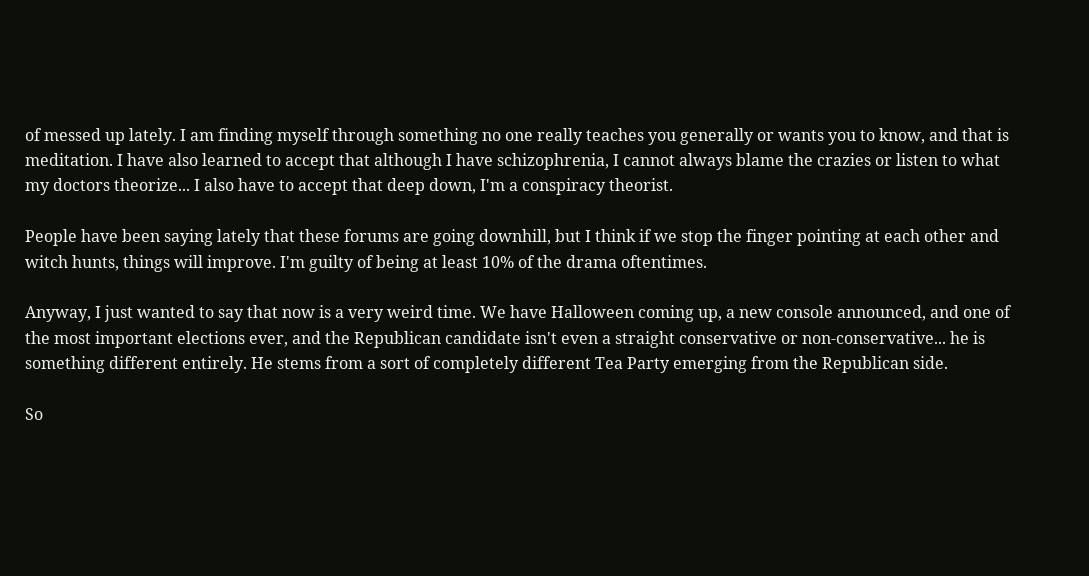of messed up lately. I am finding myself through something no one really teaches you generally or wants you to know, and that is meditation. I have also learned to accept that although I have schizophrenia, I cannot always blame the crazies or listen to what my doctors theorize... I also have to accept that deep down, I'm a conspiracy theorist.

People have been saying lately that these forums are going downhill, but I think if we stop the finger pointing at each other and witch hunts, things will improve. I'm guilty of being at least 10% of the drama oftentimes.

Anyway, I just wanted to say that now is a very weird time. We have Halloween coming up, a new console announced, and one of the most important elections ever, and the Republican candidate isn't even a straight conservative or non-conservative... he is something different entirely. He stems from a sort of completely different Tea Party emerging from the Republican side.

So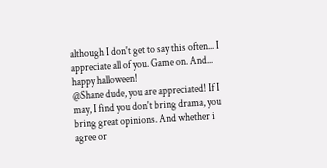although I don't get to say this often... I appreciate all of you. Game on. And... happy halloween!
@Shane dude, you are appreciated! If I may, I find you don't bring drama, you bring great opinions. And whether i agree or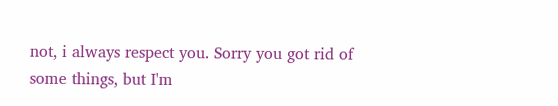not, i always respect you. Sorry you got rid of some things, but I'm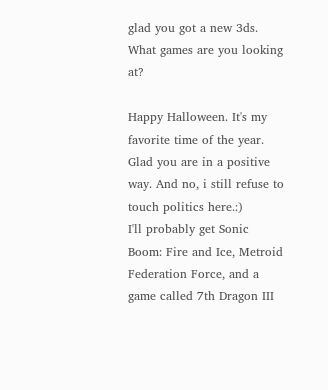glad you got a new 3ds. What games are you looking at?

Happy Halloween. It's my favorite time of the year. Glad you are in a positive way. And no, i still refuse to touch politics here.:)
I'll probably get Sonic Boom: Fire and Ice, Metroid Federation Force, and a game called 7th Dragon III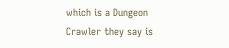which is a Dungeon Crawler they say is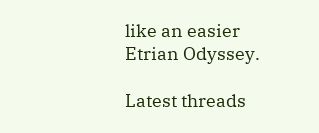like an easier Etrian Odyssey.

Latest threads